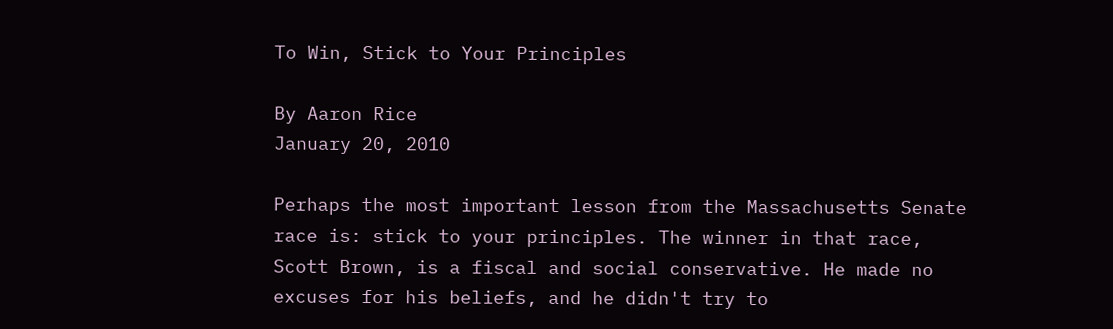To Win, Stick to Your Principles

By Aaron Rice
January 20, 2010

Perhaps the most important lesson from the Massachusetts Senate race is: stick to your principles. The winner in that race, Scott Brown, is a fiscal and social conservative. He made no excuses for his beliefs, and he didn't try to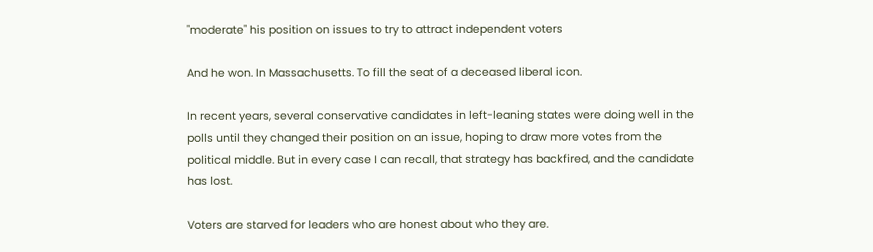"moderate" his position on issues to try to attract independent voters

And he won. In Massachusetts. To fill the seat of a deceased liberal icon.

In recent years, several conservative candidates in left-leaning states were doing well in the polls until they changed their position on an issue, hoping to draw more votes from the political middle. But in every case I can recall, that strategy has backfired, and the candidate has lost.

Voters are starved for leaders who are honest about who they are.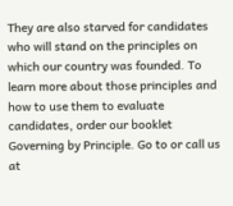They are also starved for candidates who will stand on the principles on which our country was founded. To learn more about those principles and how to use them to evaluate candidates, order our booklet Governing by Principle. Go to or call us at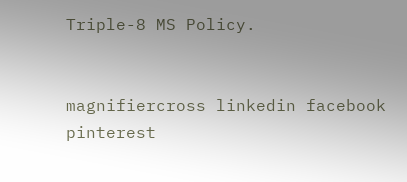Triple-8 MS Policy.


magnifiercross linkedin facebook pinterest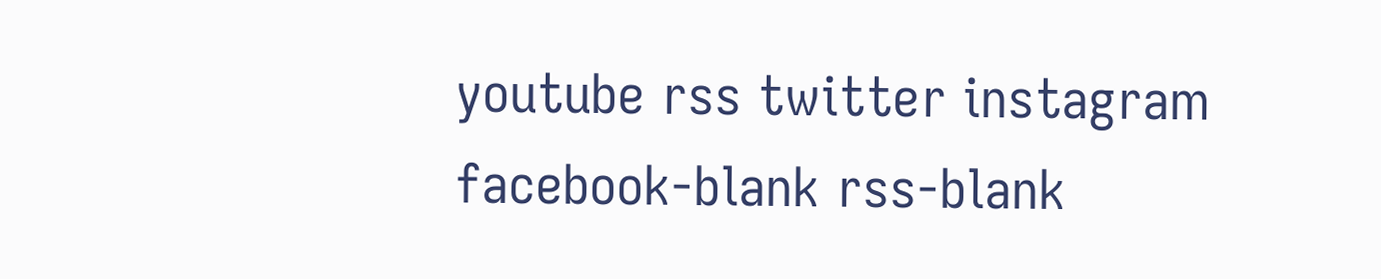youtube rss twitter instagram facebook-blank rss-blank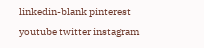linkedin-blank pinterest youtube twitter instagram